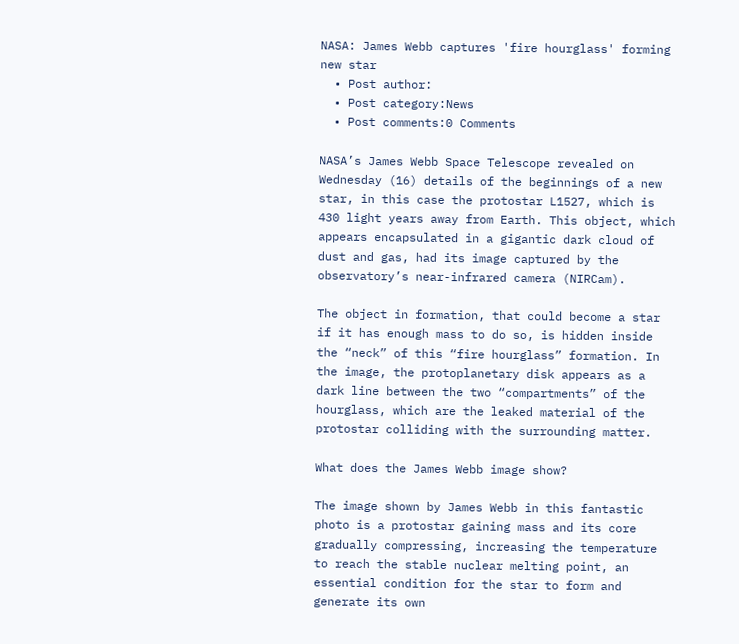NASA: James Webb captures 'fire hourglass' forming new star
  • Post author:
  • Post category:News
  • Post comments:0 Comments

NASA’s James Webb Space Telescope revealed on Wednesday (16) details of the beginnings of a new star, in this case the protostar L1527, which is 430 light years away from Earth. This object, which appears encapsulated in a gigantic dark cloud of dust and gas, had its image captured by the observatory’s near-infrared camera (NIRCam).

The object in formation, that could become a star if it has enough mass to do so, is hidden inside the “neck” of this “fire hourglass” formation. In the image, the protoplanetary disk appears as a dark line between the two “compartments” of the hourglass, which are the leaked material of the protostar colliding with the surrounding matter.

What does the James Webb image show?

The image shown by James Webb in this fantastic photo is a protostar gaining mass and its core gradually compressing, increasing the temperature to reach the stable nuclear melting point, an essential condition for the star to form and generate its own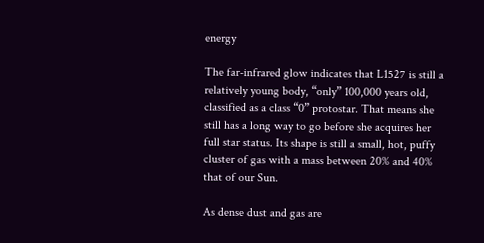energy

The far-infrared glow indicates that L1527 is still a relatively young body, “only” 100,000 years old, classified as a class “0” protostar. That means she still has a long way to go before she acquires her full star status. Its shape is still a small, hot, puffy cluster of gas with a mass between 20% and 40% that of our Sun.

As dense dust and gas are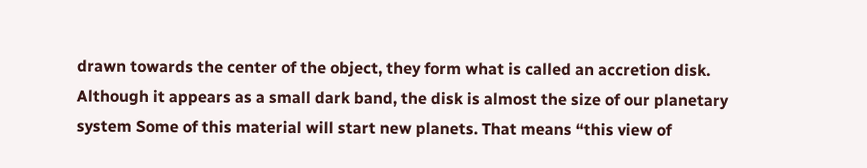drawn towards the center of the object, they form what is called an accretion disk. Although it appears as a small dark band, the disk is almost the size of our planetary system Some of this material will start new planets. That means “this view of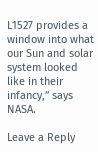L1527 provides a window into what our Sun and solar system looked like in their infancy,” says NASA.

Leave a Reply